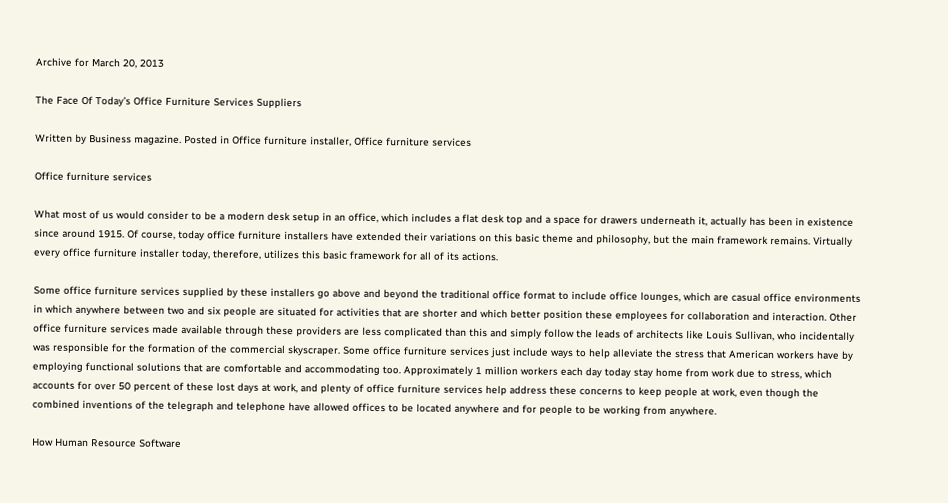Archive for March 20, 2013

The Face Of Today’s Office Furniture Services Suppliers

Written by Business magazine. Posted in Office furniture installer, Office furniture services

Office furniture services

What most of us would consider to be a modern desk setup in an office, which includes a flat desk top and a space for drawers underneath it, actually has been in existence since around 1915. Of course, today office furniture installers have extended their variations on this basic theme and philosophy, but the main framework remains. Virtually every office furniture installer today, therefore, utilizes this basic framework for all of its actions.

Some office furniture services supplied by these installers go above and beyond the traditional office format to include office lounges, which are casual office environments in which anywhere between two and six people are situated for activities that are shorter and which better position these employees for collaboration and interaction. Other office furniture services made available through these providers are less complicated than this and simply follow the leads of architects like Louis Sullivan, who incidentally was responsible for the formation of the commercial skyscraper. Some office furniture services just include ways to help alleviate the stress that American workers have by employing functional solutions that are comfortable and accommodating too. Approximately 1 million workers each day today stay home from work due to stress, which accounts for over 50 percent of these lost days at work, and plenty of office furniture services help address these concerns to keep people at work, even though the combined inventions of the telegraph and telephone have allowed offices to be located anywhere and for people to be working from anywhere.

How Human Resource Software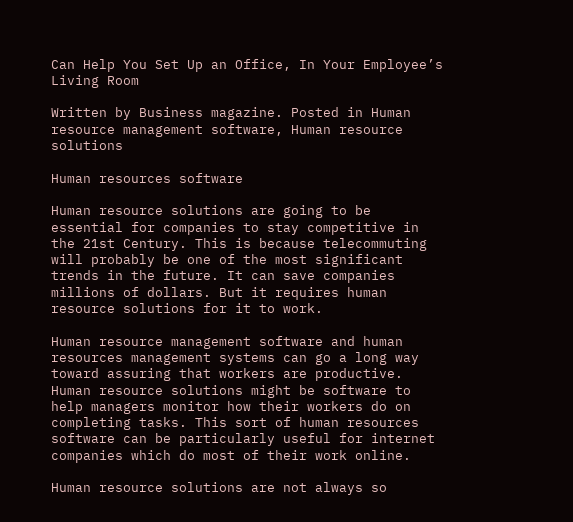Can Help You Set Up an Office, In Your Employee’s Living Room

Written by Business magazine. Posted in Human resource management software, Human resource solutions

Human resources software

Human resource solutions are going to be essential for companies to stay competitive in the 21st Century. This is because telecommuting will probably be one of the most significant trends in the future. It can save companies millions of dollars. But it requires human resource solutions for it to work.

Human resource management software and human resources management systems can go a long way toward assuring that workers are productive. Human resource solutions might be software to help managers monitor how their workers do on completing tasks. This sort of human resources software can be particularly useful for internet companies which do most of their work online.

Human resource solutions are not always so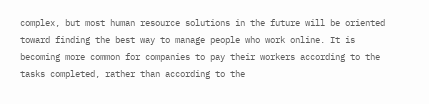complex, but most human resource solutions in the future will be oriented toward finding the best way to manage people who work online. It is becoming more common for companies to pay their workers according to the tasks completed, rather than according to the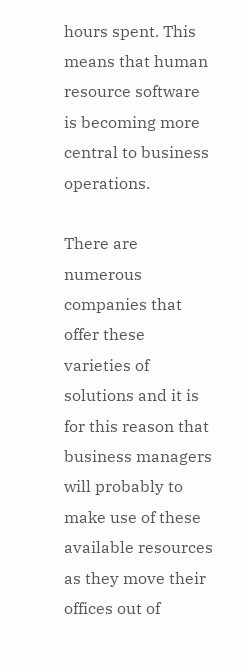hours spent. This means that human resource software is becoming more central to business operations.

There are numerous companies that offer these varieties of solutions and it is for this reason that business managers will probably to make use of these available resources as they move their offices out of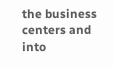the business centers and into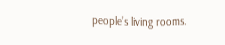people’s living rooms.